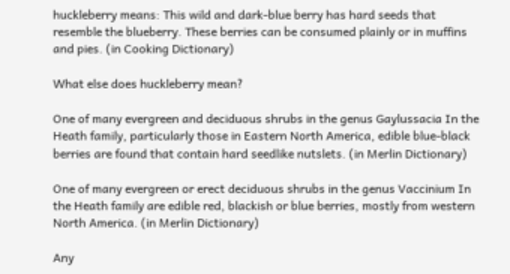huckleberry means: This wild and dark-blue berry has hard seeds that resemble the blueberry. These berries can be consumed plainly or in muffins and pies. (in Cooking Dictionary)

What else does huckleberry mean?

One of many evergreen and deciduous shrubs in the genus Gaylussacia In the Heath family, particularly those in Eastern North America, edible blue-black berries are found that contain hard seedlike nutslets. (in Merlin Dictionary)

One of many evergreen or erect deciduous shrubs in the genus Vaccinium In the Heath family are edible red, blackish or blue berries, mostly from western North America. (in Merlin Dictionary)

Any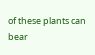of these plants can bear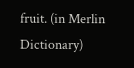fruit. (in Merlin Dictionary)